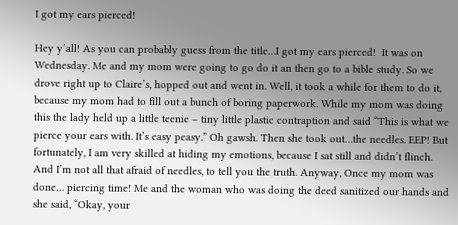I got my ears pierced!

Hey y’all! As you can probably guess from the title…I got my ears pierced!  It was on Wednesday. Me and my mom were going to go do it an then go to a bible study. So we drove right up to Claire’s, hopped out and went in. Well, it took a while for them to do it, because my mom had to fill out a bunch of boring paperwork. While my mom was doing this the lady held up a little teenie – tiny little plastic contraption and said “This is what we pierce your ears with. It’s easy peasy.” Oh gawsh. Then she took out…the needles. EEP! But fortunately, I am very skilled at hiding my emotions, because I sat still and didn’t flinch. And I’m not all that afraid of needles, to tell you the truth. Anyway, Once my mom was done… piercing time! Me and the woman who was doing the deed sanitized our hands and she said, “Okay, your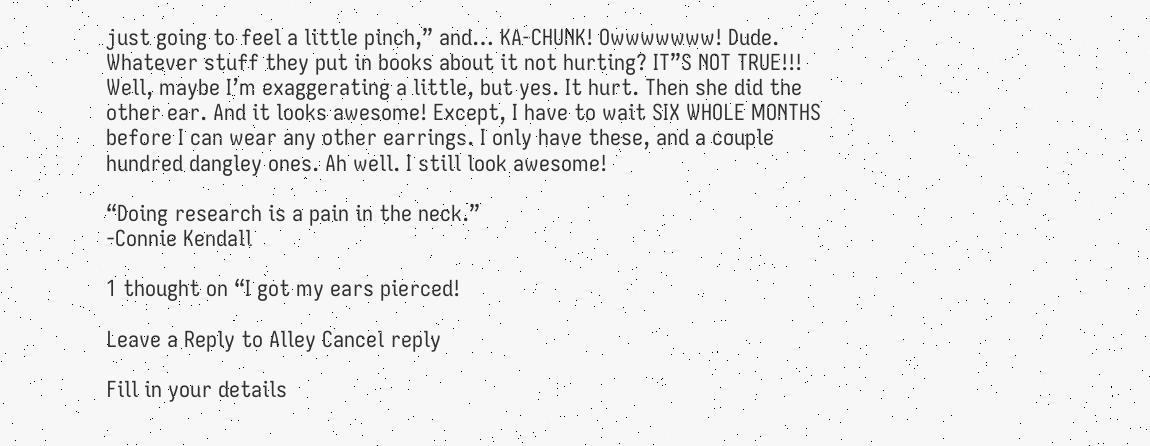just going to feel a little pinch,” and… KA-CHUNK! Owwwwwww! Dude. Whatever stuff they put in books about it not hurting? IT”S NOT TRUE!!! Well, maybe I’m exaggerating a little, but yes. It hurt. Then she did the other ear. And it looks awesome! Except, I have to wait SIX WHOLE MONTHS before I can wear any other earrings. I only have these, and a couple hundred dangley ones. Ah well. I still look awesome!

“Doing research is a pain in the neck.”
-Connie Kendall

1 thought on “I got my ears pierced!

Leave a Reply to Alley Cancel reply

Fill in your details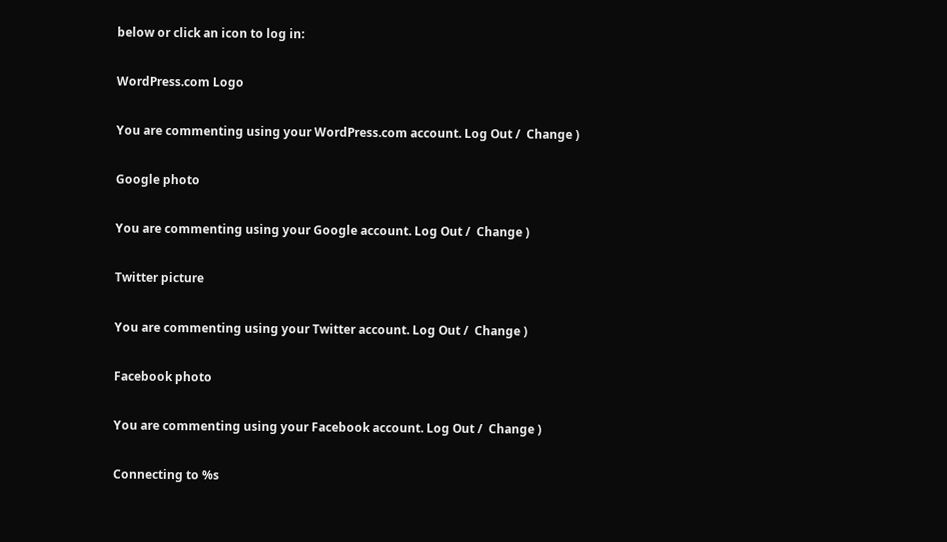below or click an icon to log in:

WordPress.com Logo

You are commenting using your WordPress.com account. Log Out /  Change )

Google photo

You are commenting using your Google account. Log Out /  Change )

Twitter picture

You are commenting using your Twitter account. Log Out /  Change )

Facebook photo

You are commenting using your Facebook account. Log Out /  Change )

Connecting to %s